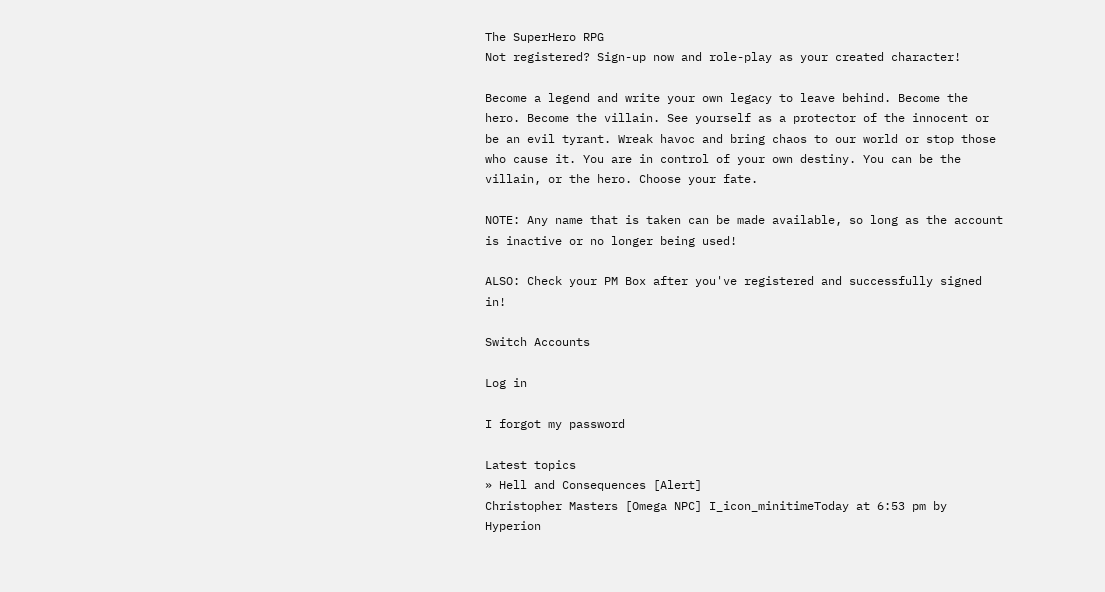The SuperHero RPG
Not registered? Sign-up now and role-play as your created character!

Become a legend and write your own legacy to leave behind. Become the hero. Become the villain. See yourself as a protector of the innocent or be an evil tyrant. Wreak havoc and bring chaos to our world or stop those who cause it. You are in control of your own destiny. You can be the villain, or the hero. Choose your fate.

NOTE: Any name that is taken can be made available, so long as the account is inactive or no longer being used!

ALSO: Check your PM Box after you've registered and successfully signed in!

Switch Accounts

Log in

I forgot my password

Latest topics
» Hell and Consequences [Alert]
Christopher Masters [Omega NPC] I_icon_minitimeToday at 6:53 pm by Hyperion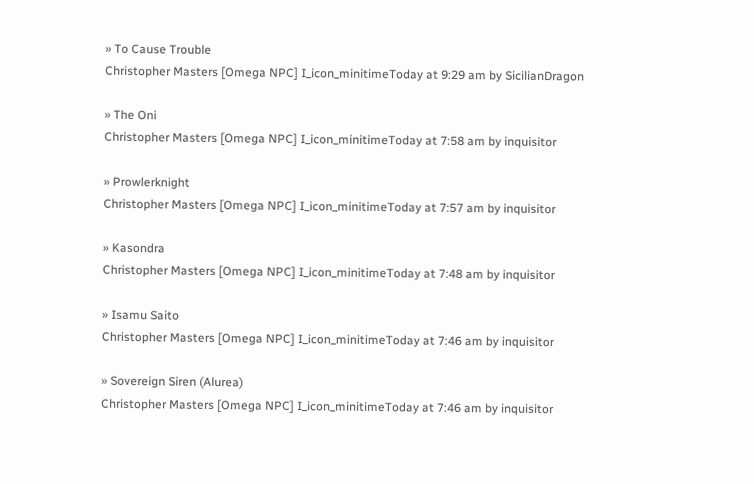» To Cause Trouble
Christopher Masters [Omega NPC] I_icon_minitimeToday at 9:29 am by SicilianDragon

» The Oni
Christopher Masters [Omega NPC] I_icon_minitimeToday at 7:58 am by inquisitor

» Prowlerknight
Christopher Masters [Omega NPC] I_icon_minitimeToday at 7:57 am by inquisitor

» Kasondra
Christopher Masters [Omega NPC] I_icon_minitimeToday at 7:48 am by inquisitor

» Isamu Saito
Christopher Masters [Omega NPC] I_icon_minitimeToday at 7:46 am by inquisitor

» Sovereign Siren (Alurea)
Christopher Masters [Omega NPC] I_icon_minitimeToday at 7:46 am by inquisitor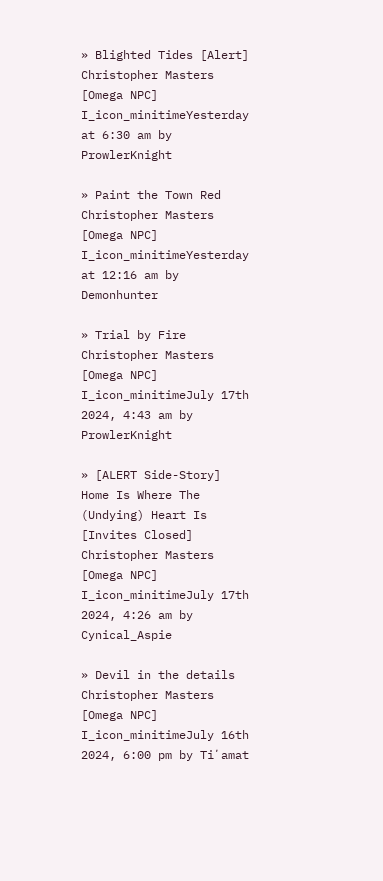» Blighted Tides [Alert]
Christopher Masters [Omega NPC] I_icon_minitimeYesterday at 6:30 am by ProwlerKnight

» Paint the Town Red
Christopher Masters [Omega NPC] I_icon_minitimeYesterday at 12:16 am by Demonhunter

» Trial by Fire
Christopher Masters [Omega NPC] I_icon_minitimeJuly 17th 2024, 4:43 am by ProwlerKnight

» [ALERT Side-Story] Home Is Where The (Undying) Heart Is [Invites Closed]
Christopher Masters [Omega NPC] I_icon_minitimeJuly 17th 2024, 4:26 am by Cynical_Aspie

» Devil in the details
Christopher Masters [Omega NPC] I_icon_minitimeJuly 16th 2024, 6:00 pm by Tiʼamat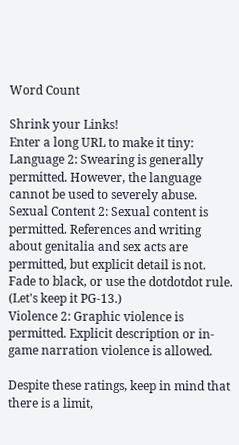Word Count

Shrink your Links!
Enter a long URL to make it tiny:
Language 2: Swearing is generally permitted. However, the language cannot be used to severely abuse.
Sexual Content 2: Sexual content is permitted. References and writing about genitalia and sex acts are permitted, but explicit detail is not. Fade to black, or use the dotdotdot rule. (Let's keep it PG-13.)
Violence 2: Graphic violence is permitted. Explicit description or in-game narration violence is allowed.

Despite these ratings, keep in mind that there is a limit,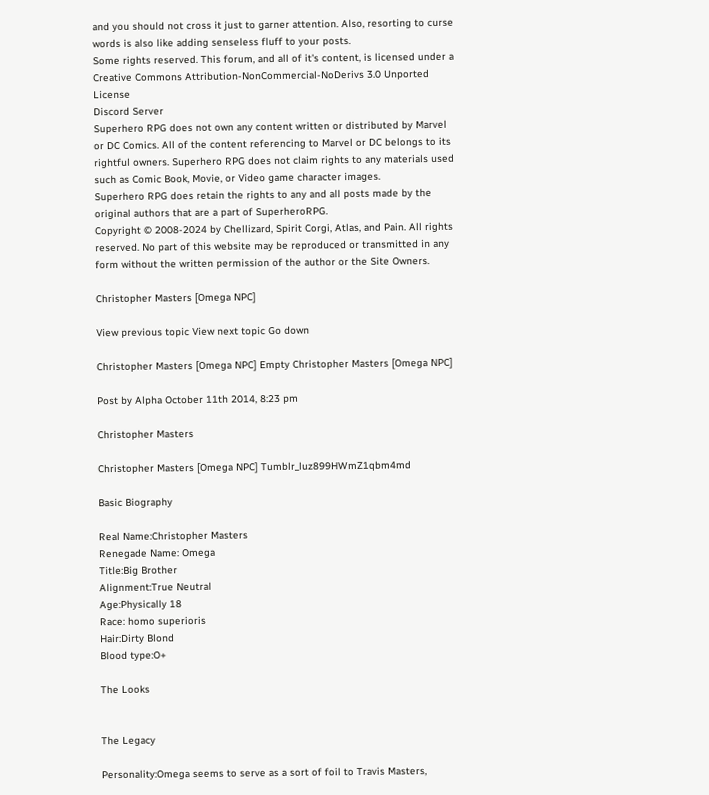and you should not cross it just to garner attention. Also, resorting to curse words is also like adding senseless fluff to your posts.
Some rights reserved. This forum, and all of it's content, is licensed under a Creative Commons Attribution-NonCommercial-NoDerivs 3.0 Unported License
Discord Server
Superhero RPG does not own any content written or distributed by Marvel or DC Comics. All of the content referencing to Marvel or DC belongs to its rightful owners. Superhero RPG does not claim rights to any materials used such as Comic Book, Movie, or Video game character images.
Superhero RPG does retain the rights to any and all posts made by the original authors that are a part of SuperheroRPG.
Copyright © 2008-2024 by Chellizard, Spirit Corgi, Atlas, and Pain. All rights reserved. No part of this website may be reproduced or transmitted in any form without the written permission of the author or the Site Owners.

Christopher Masters [Omega NPC]

View previous topic View next topic Go down

Christopher Masters [Omega NPC] Empty Christopher Masters [Omega NPC]

Post by Alpha October 11th 2014, 8:23 pm

Christopher Masters

Christopher Masters [Omega NPC] Tumblr_luz899HWmZ1qbm4md

Basic Biography

Real Name:Christopher Masters
Renegade Name: Omega
Title:Big Brother
Alignment:True Neutral
Age:Physically 18
Race: homo superioris
Hair:Dirty Blond
Blood type:O+

The Looks


The Legacy

Personality:Omega seems to serve as a sort of foil to Travis Masters,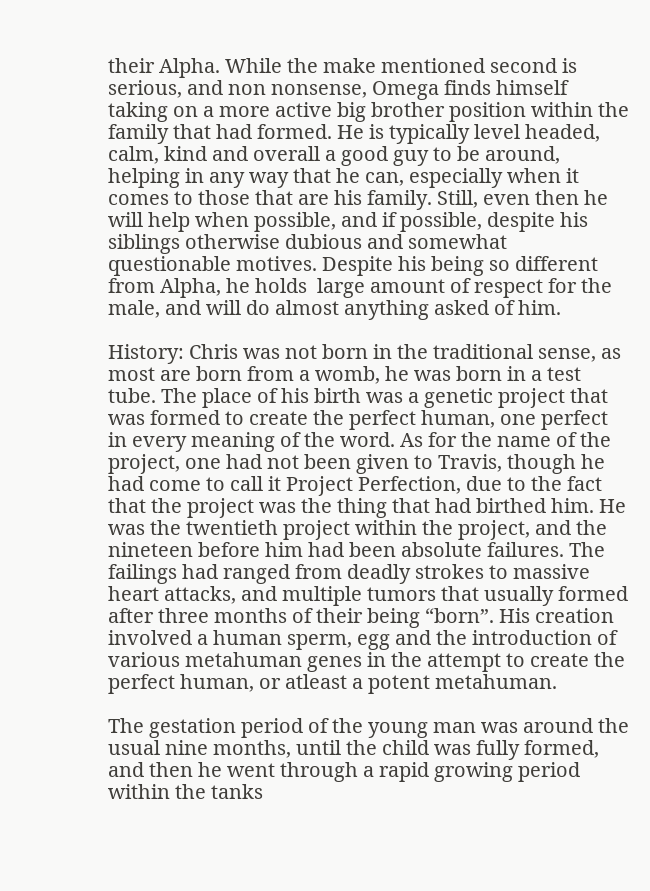their Alpha. While the make mentioned second is serious, and non nonsense, Omega finds himself taking on a more active big brother position within the family that had formed. He is typically level headed, calm, kind and overall a good guy to be around, helping in any way that he can, especially when it comes to those that are his family. Still, even then he will help when possible, and if possible, despite his siblings otherwise dubious and somewhat questionable motives. Despite his being so different from Alpha, he holds  large amount of respect for the male, and will do almost anything asked of him.

History: Chris was not born in the traditional sense, as most are born from a womb, he was born in a test tube. The place of his birth was a genetic project that was formed to create the perfect human, one perfect in every meaning of the word. As for the name of the project, one had not been given to Travis, though he had come to call it Project Perfection, due to the fact that the project was the thing that had birthed him. He was the twentieth project within the project, and the nineteen before him had been absolute failures. The failings had ranged from deadly strokes to massive heart attacks, and multiple tumors that usually formed after three months of their being “born”. His creation involved a human sperm, egg and the introduction of various metahuman genes in the attempt to create the perfect human, or atleast a potent metahuman.

The gestation period of the young man was around the usual nine months, until the child was fully formed, and then he went through a rapid growing period within the tanks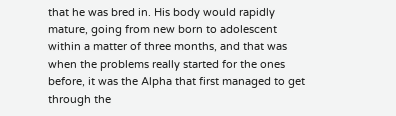that he was bred in. His body would rapidly mature, going from new born to adolescent within a matter of three months, and that was when the problems really started for the ones before, it was the Alpha that first managed to get through the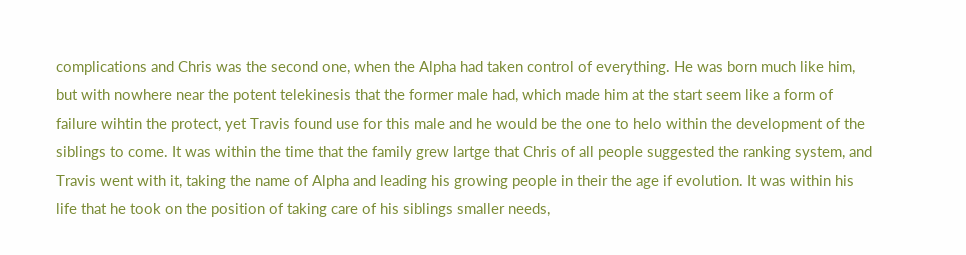complications and Chris was the second one, when the Alpha had taken control of everything. He was born much like him, but with nowhere near the potent telekinesis that the former male had, which made him at the start seem like a form of failure wihtin the protect, yet Travis found use for this male and he would be the one to helo within the development of the siblings to come. It was within the time that the family grew lartge that Chris of all people suggested the ranking system, and Travis went with it, taking the name of Alpha and leading his growing people in their the age if evolution. It was within his life that he took on the position of taking care of his siblings smaller needs,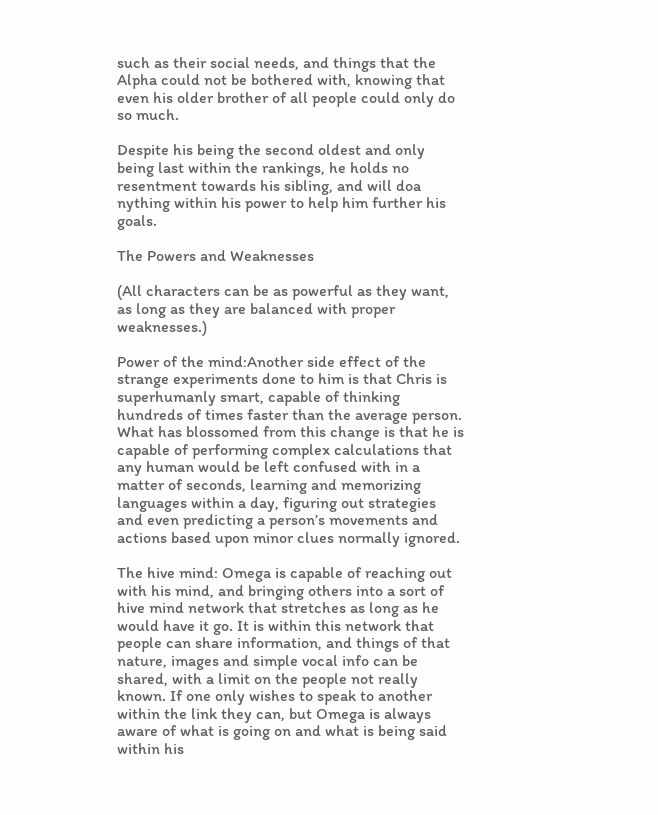such as their social needs, and things that the Alpha could not be bothered with, knowing that even his older brother of all people could only do so much.

Despite his being the second oldest and only being last within the rankings, he holds no resentment towards his sibling, and will doa nything within his power to help him further his goals.

The Powers and Weaknesses

(All characters can be as powerful as they want, as long as they are balanced with proper weaknesses.)

Power of the mind:Another side effect of the strange experiments done to him is that Chris is superhumanly smart, capable of thinking hundreds of times faster than the average person. What has blossomed from this change is that he is capable of performing complex calculations that any human would be left confused with in a matter of seconds, learning and memorizing languages within a day, figuring out strategies and even predicting a person’s movements and actions based upon minor clues normally ignored.

The hive mind: Omega is capable of reaching out with his mind, and bringing others into a sort of hive mind network that stretches as long as he would have it go. It is within this network that people can share information, and things of that nature, images and simple vocal info can be shared, with a limit on the people not really known. If one only wishes to speak to another within the link they can, but Omega is always aware of what is going on and what is being said within his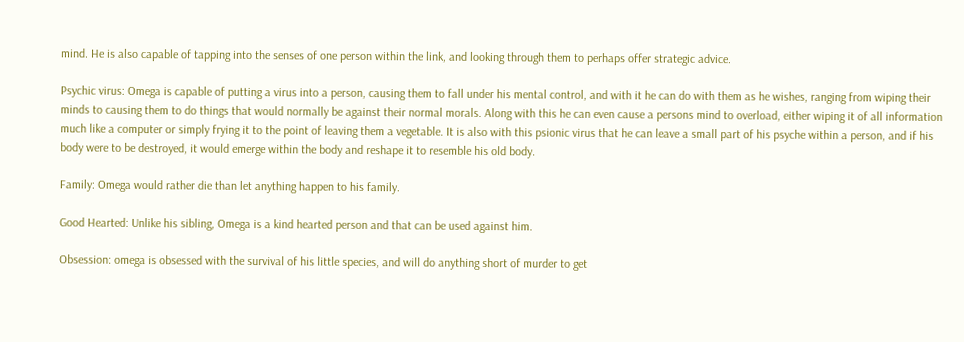mind. He is also capable of tapping into the senses of one person within the link, and looking through them to perhaps offer strategic advice.

Psychic virus: Omega is capable of putting a virus into a person, causing them to fall under his mental control, and with it he can do with them as he wishes, ranging from wiping their minds to causing them to do things that would normally be against their normal morals. Along with this he can even cause a persons mind to overload, either wiping it of all information much like a computer or simply frying it to the point of leaving them a vegetable. It is also with this psionic virus that he can leave a small part of his psyche within a person, and if his body were to be destroyed, it would emerge within the body and reshape it to resemble his old body.

Family: Omega would rather die than let anything happen to his family.

Good Hearted: Unlike his sibling, Omega is a kind hearted person and that can be used against him.

Obsession: omega is obsessed with the survival of his little species, and will do anything short of murder to get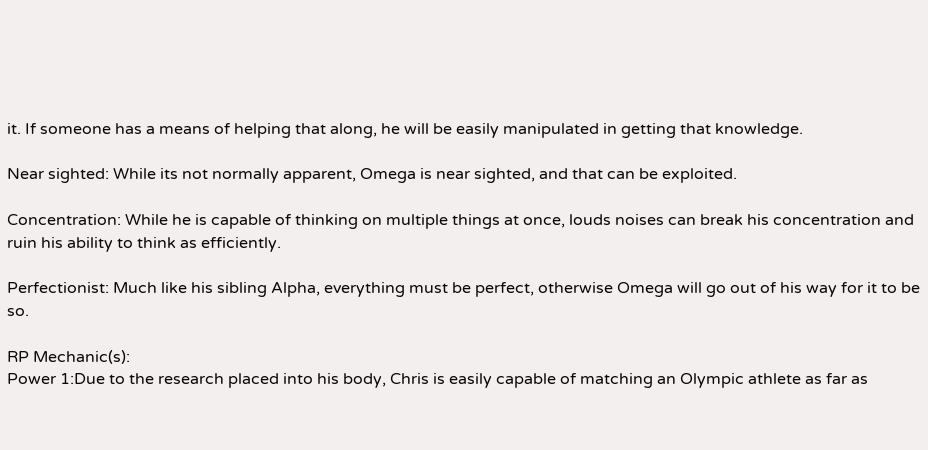it. If someone has a means of helping that along, he will be easily manipulated in getting that knowledge.

Near sighted: While its not normally apparent, Omega is near sighted, and that can be exploited.

Concentration: While he is capable of thinking on multiple things at once, louds noises can break his concentration and ruin his ability to think as efficiently.

Perfectionist: Much like his sibling Alpha, everything must be perfect, otherwise Omega will go out of his way for it to be so.

RP Mechanic(s):
Power 1:Due to the research placed into his body, Chris is easily capable of matching an Olympic athlete as far as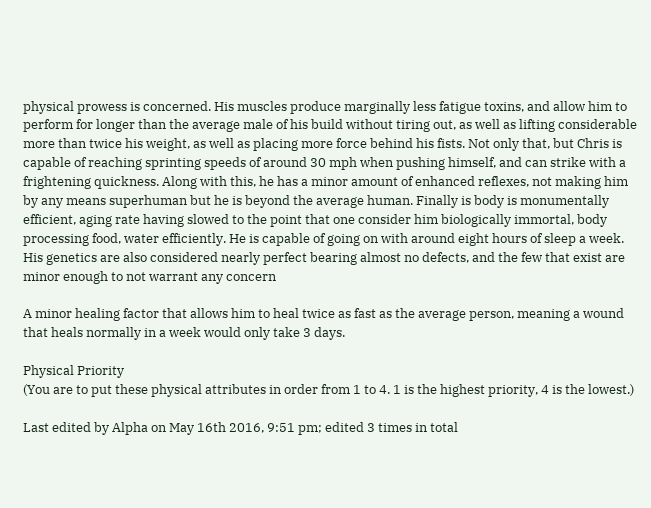physical prowess is concerned. His muscles produce marginally less fatigue toxins, and allow him to perform for longer than the average male of his build without tiring out, as well as lifting considerable more than twice his weight, as well as placing more force behind his fists. Not only that, but Chris is capable of reaching sprinting speeds of around 30 mph when pushing himself, and can strike with a frightening quickness. Along with this, he has a minor amount of enhanced reflexes, not making him by any means superhuman but he is beyond the average human. Finally is body is monumentally efficient, aging rate having slowed to the point that one consider him biologically immortal, body processing food, water efficiently. He is capable of going on with around eight hours of sleep a week. His genetics are also considered nearly perfect bearing almost no defects, and the few that exist are minor enough to not warrant any concern

A minor healing factor that allows him to heal twice as fast as the average person, meaning a wound that heals normally in a week would only take 3 days.

Physical Priority
(You are to put these physical attributes in order from 1 to 4. 1 is the highest priority, 4 is the lowest.)

Last edited by Alpha on May 16th 2016, 9:51 pm; edited 3 times in total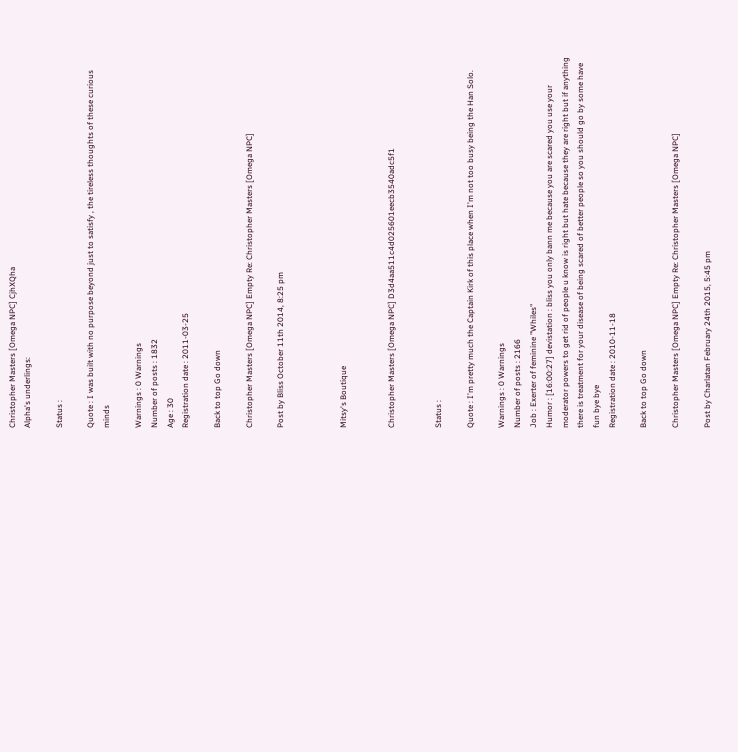Christopher Masters [Omega NPC] CjhXQha
Alpha's underlings:

Status :

Quote : I was built with no purpose beyond just to satisfy , the tireless thoughts of these curious minds

Warnings : 0 Warnings
Number of posts : 1832
Age : 30
Registration date : 2011-03-25

Back to top Go down

Christopher Masters [Omega NPC] Empty Re: Christopher Masters [Omega NPC]

Post by Bliss October 11th 2014, 8:25 pm



Mitsy's Boutique


Christopher Masters [Omega NPC] D3d4aa511c4d025601eecb3540adc5f1


Status :

Quote : I'm pretty much the Captain Kirk of this place when I'm not too busy being the Han Solo.

Warnings : 0 Warnings
Number of posts : 2166
Job : Exerter of feminine "Whiles"
Humor : [16:00:27] devistation : bliss you only bann me because you are scared you use your moderator powers to get rid of people u know is right but hate because they are right but if anything there is treatment for your disease of being scared of better people so you should go by some have fun bye bye
Registration date : 2010-11-18

Back to top Go down

Christopher Masters [Omega NPC] Empty Re: Christopher Masters [Omega NPC]

Post by Charlatan February 24th 2015, 5:45 pm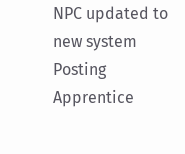NPC updated to new system
Posting Apprentice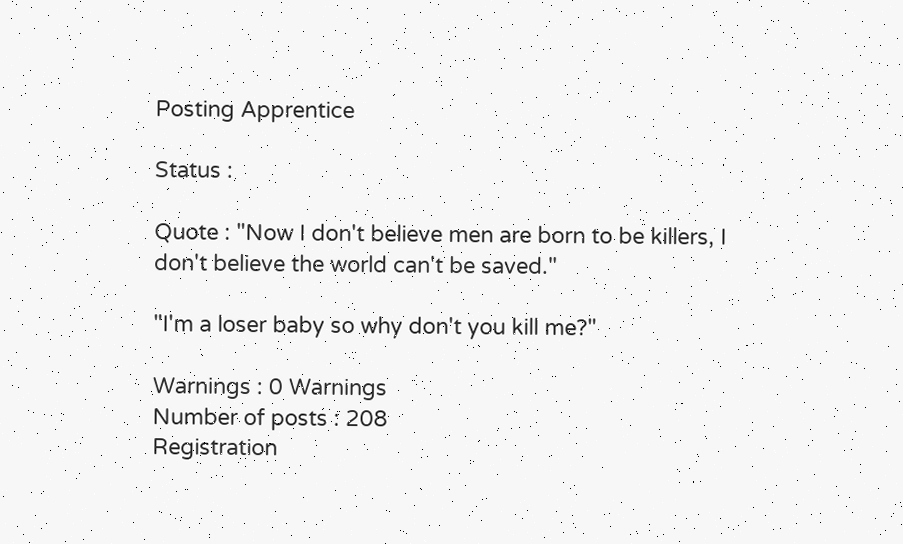Posting Apprentice

Status :

Quote : "Now I don't believe men are born to be killers, I don't believe the world can't be saved."

"I'm a loser baby so why don't you kill me?"

Warnings : 0 Warnings
Number of posts : 208
Registration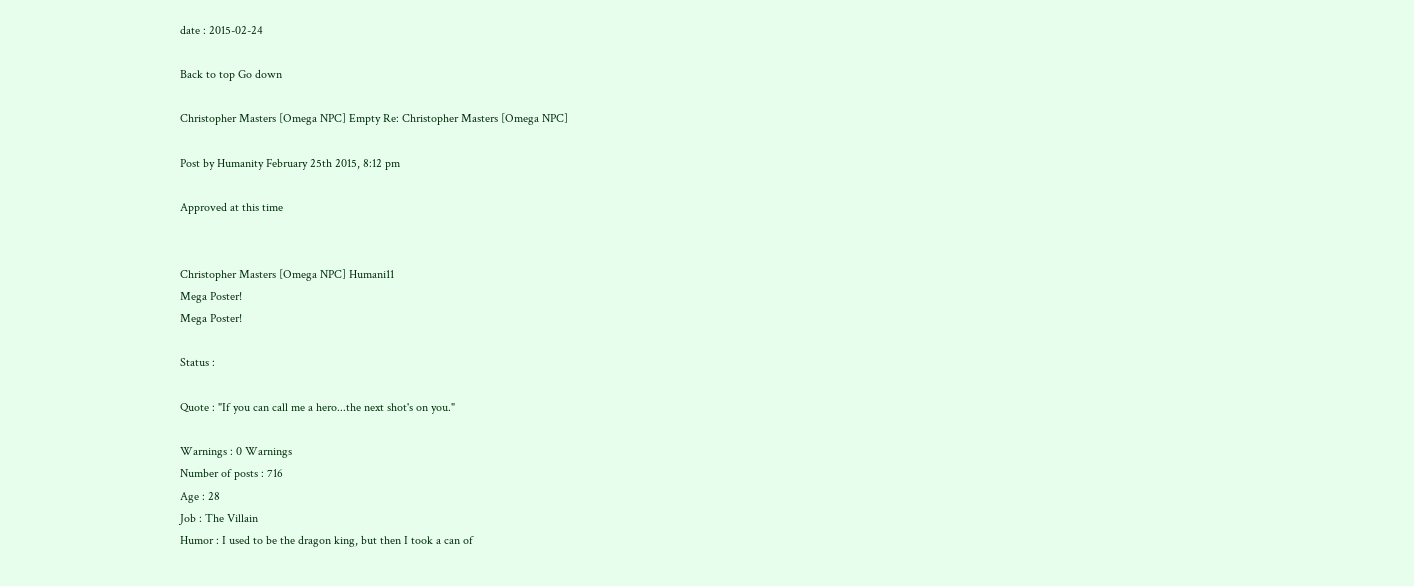date : 2015-02-24

Back to top Go down

Christopher Masters [Omega NPC] Empty Re: Christopher Masters [Omega NPC]

Post by Humanity February 25th 2015, 8:12 pm

Approved at this time


Christopher Masters [Omega NPC] Humani11
Mega Poster!
Mega Poster!

Status :

Quote : "If you can call me a hero...the next shot's on you."

Warnings : 0 Warnings
Number of posts : 716
Age : 28
Job : The Villain
Humor : I used to be the dragon king, but then I took a can of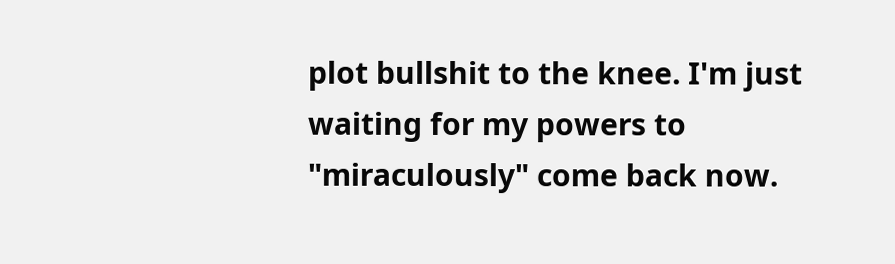plot bullshit to the knee. I'm just waiting for my powers to "miraculously" come back now.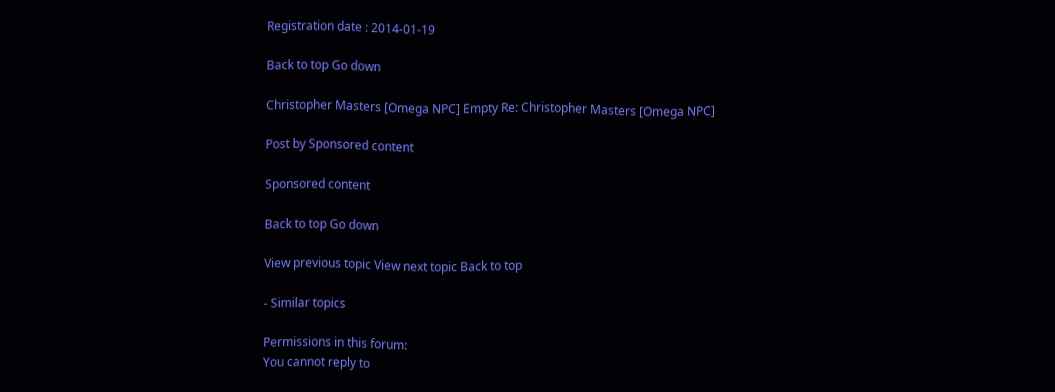Registration date : 2014-01-19

Back to top Go down

Christopher Masters [Omega NPC] Empty Re: Christopher Masters [Omega NPC]

Post by Sponsored content

Sponsored content

Back to top Go down

View previous topic View next topic Back to top

- Similar topics

Permissions in this forum:
You cannot reply to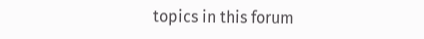topics in this forum